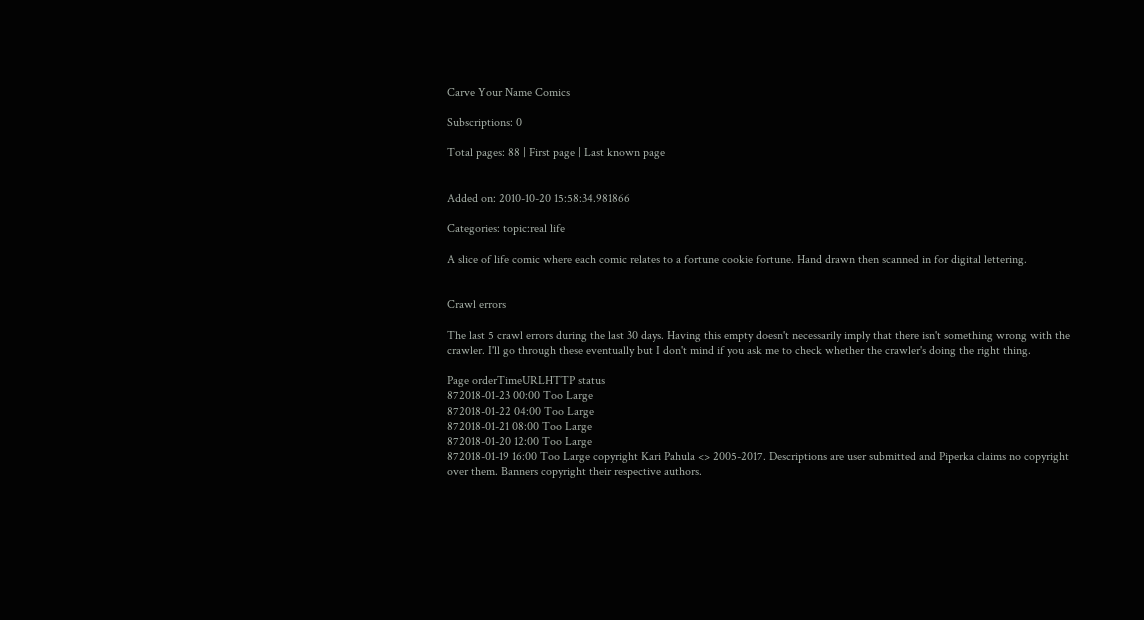Carve Your Name Comics

Subscriptions: 0

Total pages: 88 | First page | Last known page


Added on: 2010-10-20 15:58:34.981866

Categories: topic:real life

A slice of life comic where each comic relates to a fortune cookie fortune. Hand drawn then scanned in for digital lettering.


Crawl errors

The last 5 crawl errors during the last 30 days. Having this empty doesn't necessarily imply that there isn't something wrong with the crawler. I'll go through these eventually but I don't mind if you ask me to check whether the crawler's doing the right thing.

Page orderTimeURLHTTP status
872018-01-23 00:00 Too Large
872018-01-22 04:00 Too Large
872018-01-21 08:00 Too Large
872018-01-20 12:00 Too Large
872018-01-19 16:00 Too Large copyright Kari Pahula <> 2005-2017. Descriptions are user submitted and Piperka claims no copyright over them. Banners copyright their respective authors.